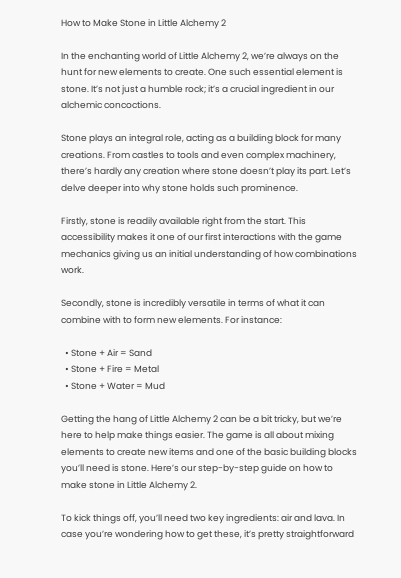How to Make Stone in Little Alchemy 2

In the enchanting world of Little Alchemy 2, we’re always on the hunt for new elements to create. One such essential element is stone. It’s not just a humble rock; it’s a crucial ingredient in our alchemic concoctions.

Stone plays an integral role, acting as a building block for many creations. From castles to tools and even complex machinery, there’s hardly any creation where stone doesn’t play its part. Let’s delve deeper into why stone holds such prominence.

Firstly, stone is readily available right from the start. This accessibility makes it one of our first interactions with the game mechanics giving us an initial understanding of how combinations work.

Secondly, stone is incredibly versatile in terms of what it can combine with to form new elements. For instance:

  • Stone + Air = Sand
  • Stone + Fire = Metal
  • Stone + Water = Mud

Getting the hang of Little Alchemy 2 can be a bit tricky, but we’re here to help make things easier. The game is all about mixing elements to create new items and one of the basic building blocks you’ll need is stone. Here’s our step-by-step guide on how to make stone in Little Alchemy 2.

To kick things off, you’ll need two key ingredients: air and lava. In case you’re wondering how to get these, it’s pretty straightforward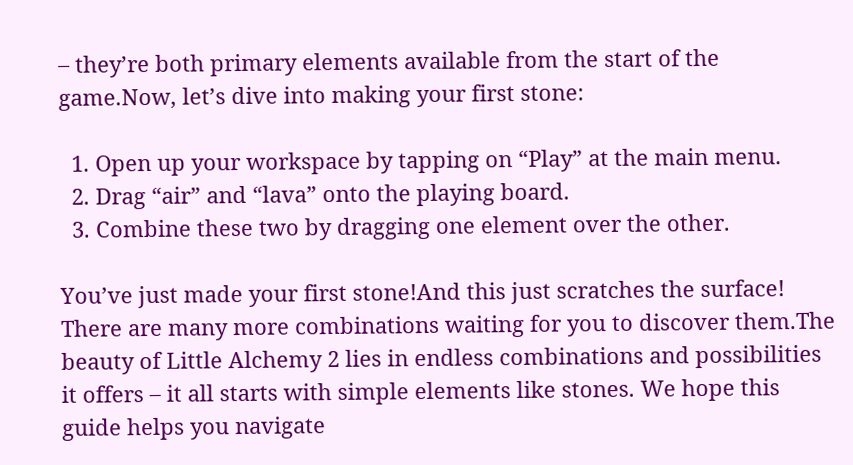– they’re both primary elements available from the start of the game.Now, let’s dive into making your first stone:

  1. Open up your workspace by tapping on “Play” at the main menu.
  2. Drag “air” and “lava” onto the playing board.
  3. Combine these two by dragging one element over the other.

You’ve just made your first stone!And this just scratches the surface! There are many more combinations waiting for you to discover them.The beauty of Little Alchemy 2 lies in endless combinations and possibilities it offers – it all starts with simple elements like stones. We hope this guide helps you navigate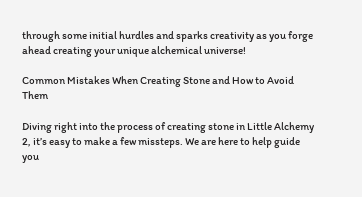through some initial hurdles and sparks creativity as you forge ahead creating your unique alchemical universe!

Common Mistakes When Creating Stone and How to Avoid Them

Diving right into the process of creating stone in Little Alchemy 2, it’s easy to make a few missteps. We are here to help guide you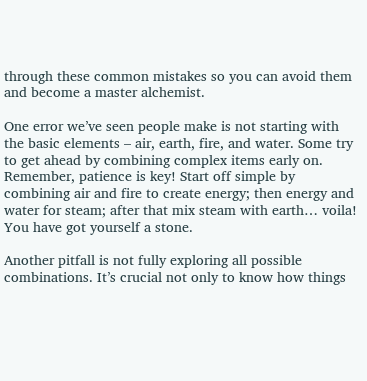through these common mistakes so you can avoid them and become a master alchemist.

One error we’ve seen people make is not starting with the basic elements – air, earth, fire, and water. Some try to get ahead by combining complex items early on. Remember, patience is key! Start off simple by combining air and fire to create energy; then energy and water for steam; after that mix steam with earth… voila! You have got yourself a stone.

Another pitfall is not fully exploring all possible combinations. It’s crucial not only to know how things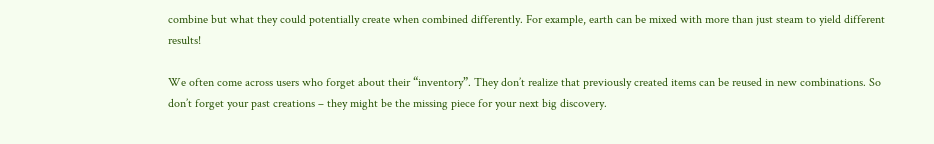combine but what they could potentially create when combined differently. For example, earth can be mixed with more than just steam to yield different results!

We often come across users who forget about their “inventory”. They don’t realize that previously created items can be reused in new combinations. So don’t forget your past creations – they might be the missing piece for your next big discovery.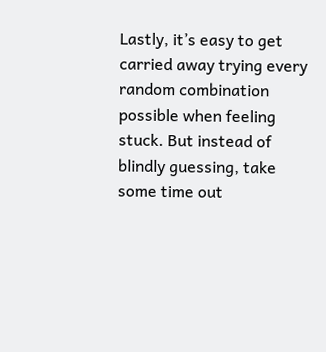Lastly, it’s easy to get carried away trying every random combination possible when feeling stuck. But instead of blindly guessing, take some time out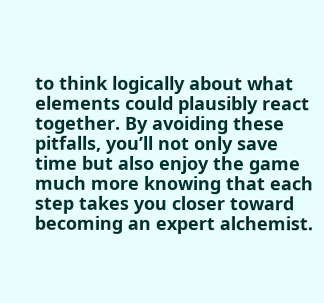to think logically about what elements could plausibly react together. By avoiding these pitfalls, you’ll not only save time but also enjoy the game much more knowing that each step takes you closer toward becoming an expert alchemist.